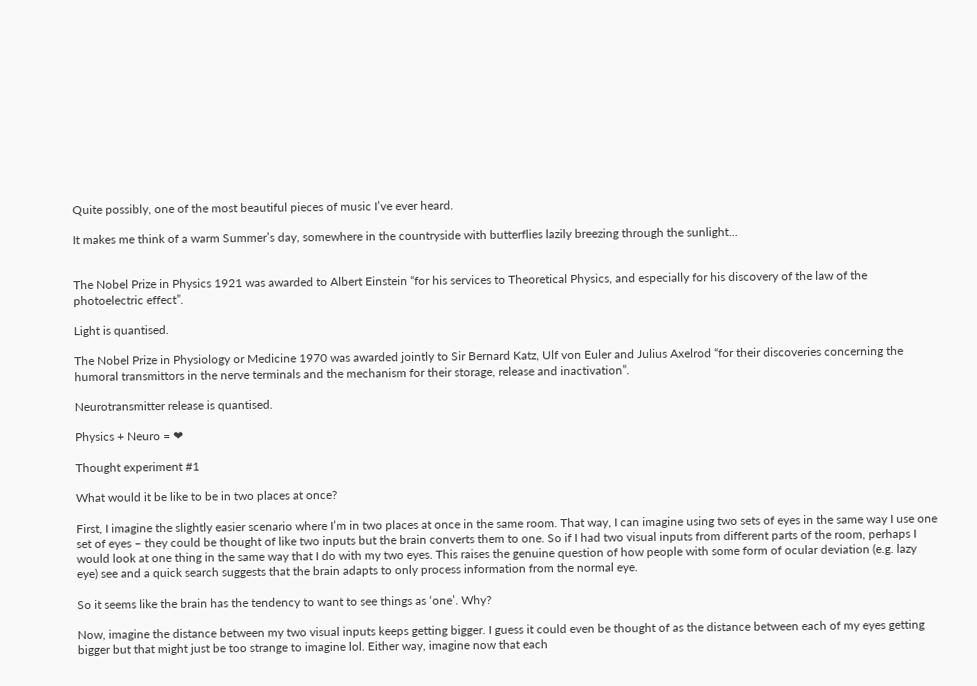Quite possibly, one of the most beautiful pieces of music I’ve ever heard.

It makes me think of a warm Summer’s day, somewhere in the countryside with butterflies lazily breezing through the sunlight…


The Nobel Prize in Physics 1921 was awarded to Albert Einstein “for his services to Theoretical Physics, and especially for his discovery of the law of the photoelectric effect”.

Light is quantised.

The Nobel Prize in Physiology or Medicine 1970 was awarded jointly to Sir Bernard Katz, Ulf von Euler and Julius Axelrod “for their discoveries concerning the humoral transmittors in the nerve terminals and the mechanism for their storage, release and inactivation”.

Neurotransmitter release is quantised.

Physics + Neuro = ❤

Thought experiment #1

What would it be like to be in two places at once?

First, I imagine the slightly easier scenario where I’m in two places at once in the same room. That way, I can imagine using two sets of eyes in the same way I use one set of eyes – they could be thought of like two inputs but the brain converts them to one. So if I had two visual inputs from different parts of the room, perhaps I would look at one thing in the same way that I do with my two eyes. This raises the genuine question of how people with some form of ocular deviation (e.g. lazy eye) see and a quick search suggests that the brain adapts to only process information from the normal eye.

So it seems like the brain has the tendency to want to see things as ‘one’. Why?

Now, imagine the distance between my two visual inputs keeps getting bigger. I guess it could even be thought of as the distance between each of my eyes getting bigger but that might just be too strange to imagine lol. Either way, imagine now that each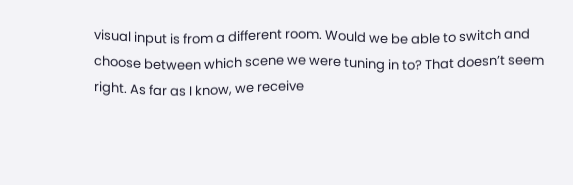visual input is from a different room. Would we be able to switch and choose between which scene we were tuning in to? That doesn’t seem right. As far as I know, we receive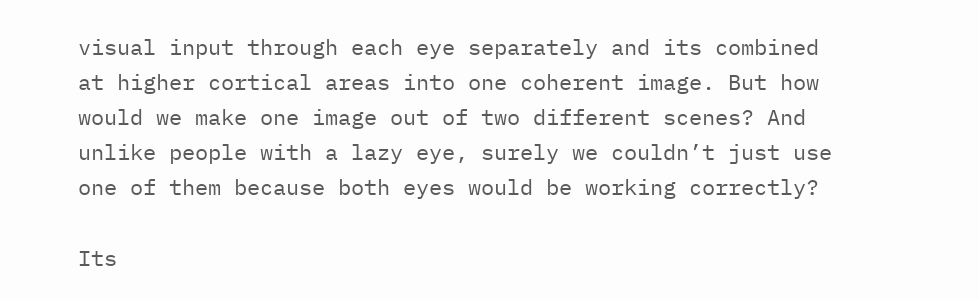visual input through each eye separately and its combined at higher cortical areas into one coherent image. But how would we make one image out of two different scenes? And unlike people with a lazy eye, surely we couldn’t just use one of them because both eyes would be working correctly?

Its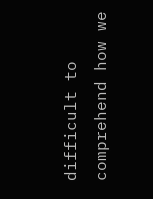difficult to comprehend how we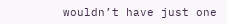wouldn’t have just one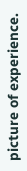picture of experience.